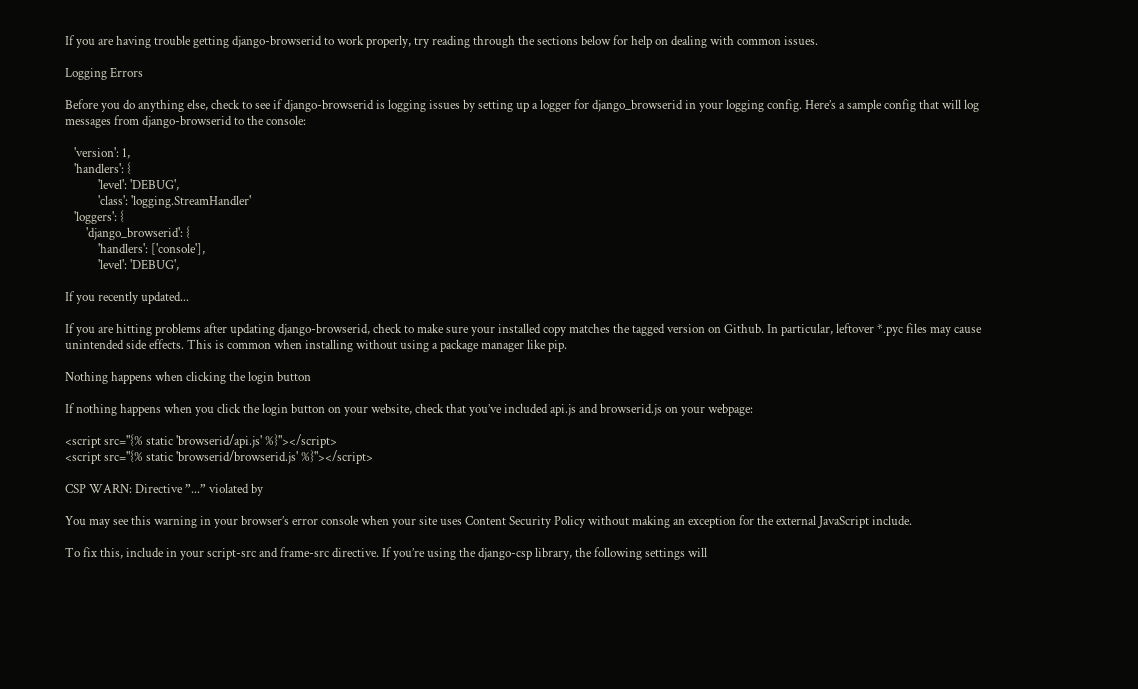If you are having trouble getting django-browserid to work properly, try reading through the sections below for help on dealing with common issues.

Logging Errors

Before you do anything else, check to see if django-browserid is logging issues by setting up a logger for django_browserid in your logging config. Here’s a sample config that will log messages from django-browserid to the console:

   'version': 1,
   'handlers': {
           'level': 'DEBUG',
           'class': 'logging.StreamHandler'
   'loggers': {
       'django_browserid': {
           'handlers': ['console'],
           'level': 'DEBUG',

If you recently updated...

If you are hitting problems after updating django-browserid, check to make sure your installed copy matches the tagged version on Github. In particular, leftover *.pyc files may cause unintended side effects. This is common when installing without using a package manager like pip.

Nothing happens when clicking the login button

If nothing happens when you click the login button on your website, check that you’ve included api.js and browserid.js on your webpage:

<script src="{% static 'browserid/api.js' %}"></script>
<script src="{% static 'browserid/browserid.js' %}"></script>

CSP WARN: Directive ”...” violated by

You may see this warning in your browser’s error console when your site uses Content Security Policy without making an exception for the external JavaScript include.

To fix this, include in your script-src and frame-src directive. If you’re using the django-csp library, the following settings will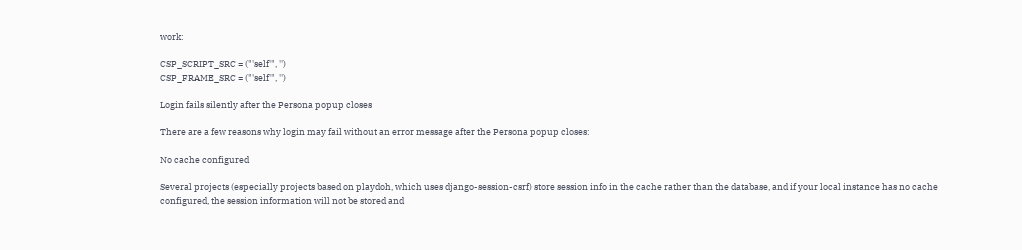work:

CSP_SCRIPT_SRC = ("'self'", '')
CSP_FRAME_SRC = ("'self'", '')

Login fails silently after the Persona popup closes

There are a few reasons why login may fail without an error message after the Persona popup closes:

No cache configured

Several projects (especially projects based on playdoh, which uses django-session-csrf) store session info in the cache rather than the database, and if your local instance has no cache configured, the session information will not be stored and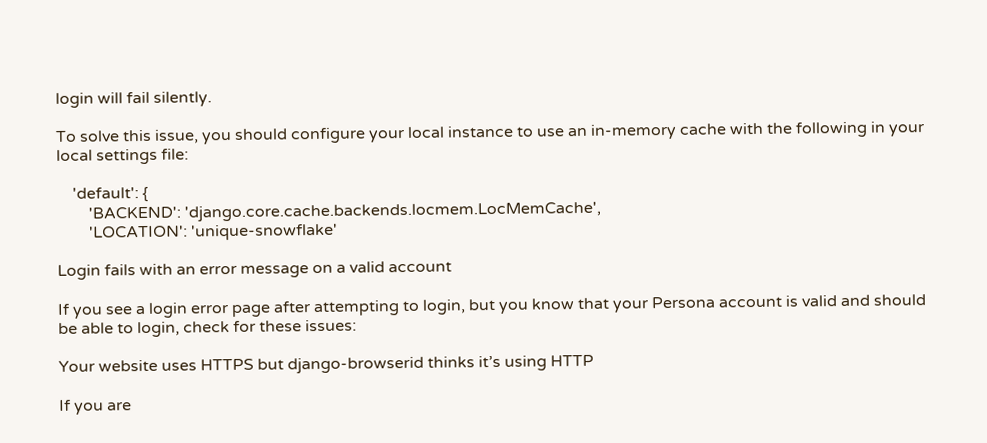login will fail silently.

To solve this issue, you should configure your local instance to use an in-memory cache with the following in your local settings file:

    'default': {
        'BACKEND': 'django.core.cache.backends.locmem.LocMemCache',
        'LOCATION': 'unique-snowflake'

Login fails with an error message on a valid account

If you see a login error page after attempting to login, but you know that your Persona account is valid and should be able to login, check for these issues:

Your website uses HTTPS but django-browserid thinks it’s using HTTP

If you are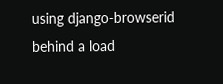using django-browserid behind a load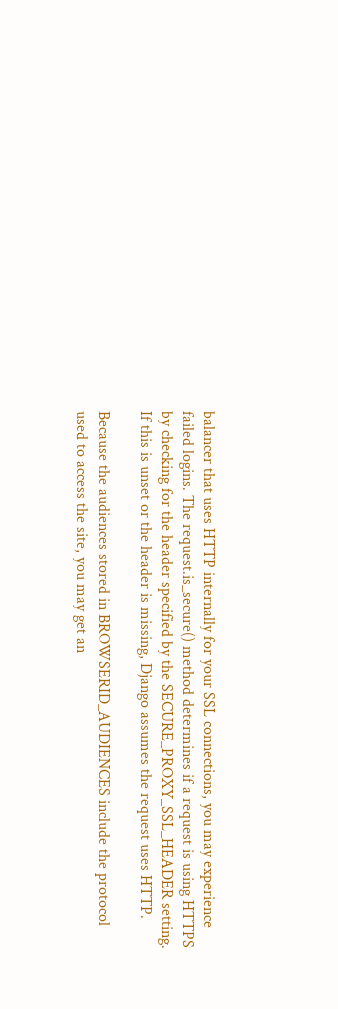balancer that uses HTTP internally for your SSL connections, you may experience failed logins. The request.is_secure() method determines if a request is using HTTPS by checking for the header specified by the SECURE_PROXY_SSL_HEADER setting. If this is unset or the header is missing, Django assumes the request uses HTTP.

Because the audiences stored in BROWSERID_AUDIENCES include the protocol used to access the site, you may get an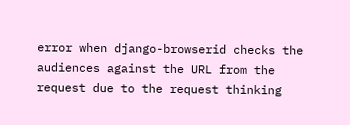error when django-browserid checks the audiences against the URL from the request due to the request thinking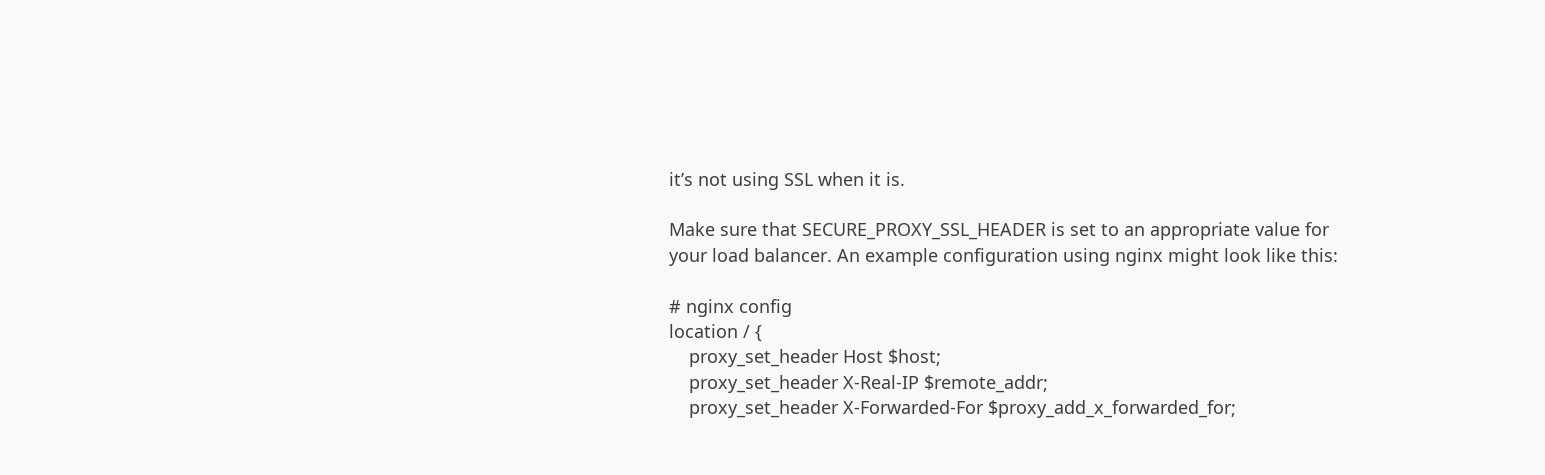it’s not using SSL when it is.

Make sure that SECURE_PROXY_SSL_HEADER is set to an appropriate value for your load balancer. An example configuration using nginx might look like this:

# nginx config
location / {
    proxy_set_header Host $host;
    proxy_set_header X-Real-IP $remote_addr;
    proxy_set_header X-Forwarded-For $proxy_add_x_forwarded_for;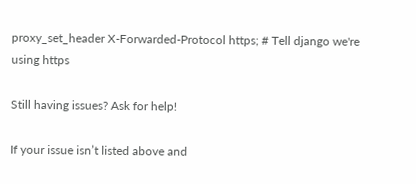proxy_set_header X-Forwarded-Protocol https; # Tell django we're using https

Still having issues? Ask for help!

If your issue isn’t listed above and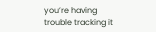you’re having trouble tracking it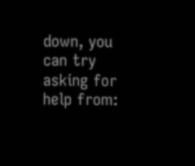down, you can try asking for help from: